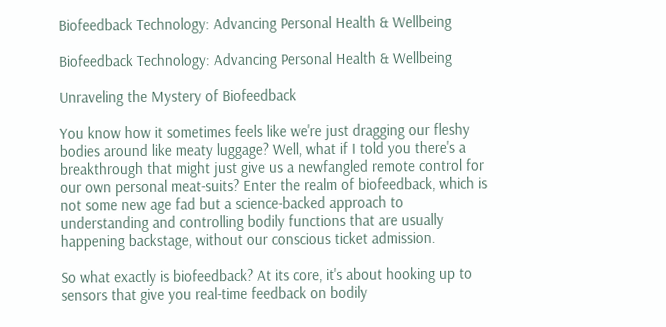Biofeedback Technology: Advancing Personal Health & Wellbeing

Biofeedback Technology: Advancing Personal Health & Wellbeing

Unraveling the Mystery of Biofeedback

You know how it sometimes feels like we're just dragging our fleshy bodies around like meaty luggage? Well, what if I told you there's a breakthrough that might just give us a newfangled remote control for our own personal meat-suits? Enter the realm of biofeedback, which is not some new age fad but a science-backed approach to understanding and controlling bodily functions that are usually happening backstage, without our conscious ticket admission.

So what exactly is biofeedback? At its core, it's about hooking up to sensors that give you real-time feedback on bodily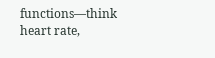functions—think heart rate,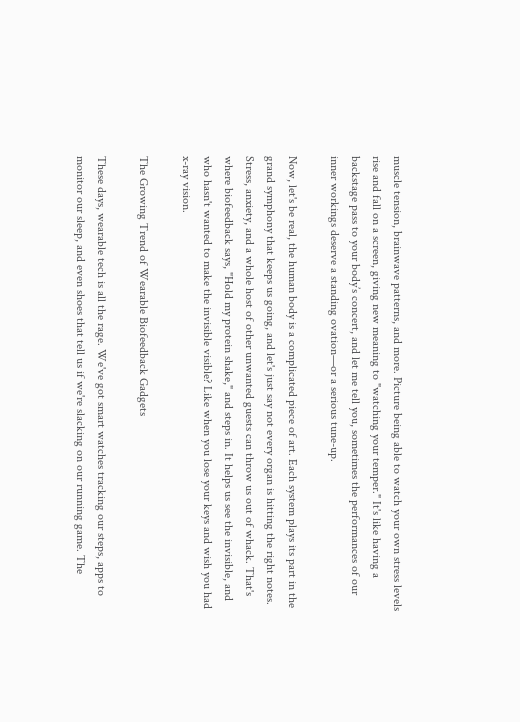muscle tension, brainwave patterns, and more. Picture being able to watch your own stress levels rise and fall on a screen, giving new meaning to "watching your temper." It's like having a backstage pass to your body’s concert, and let me tell you, sometimes the performances of our inner workings deserve a standing ovation—or a serious tune-up.

Now, let's be real, the human body is a complicated piece of art. Each system plays its part in the grand symphony that keeps us going, and let's just say not every organ is hitting the right notes. Stress, anxiety, and a whole host of other unwanted guests can throw us out of whack. That's where biofeedback says, "Hold my protein shake," and steps in. It helps us see the invisible, and who hasn't wanted to make the invisible visible? Like when you lose your keys and wish you had x-ray vision.

The Growing Trend of Wearable Biofeedback Gadgets

These days, wearable tech is all the rage. We've got smart watches tracking our steps, apps to monitor our sleep, and even shoes that tell us if we're slacking on our running game. The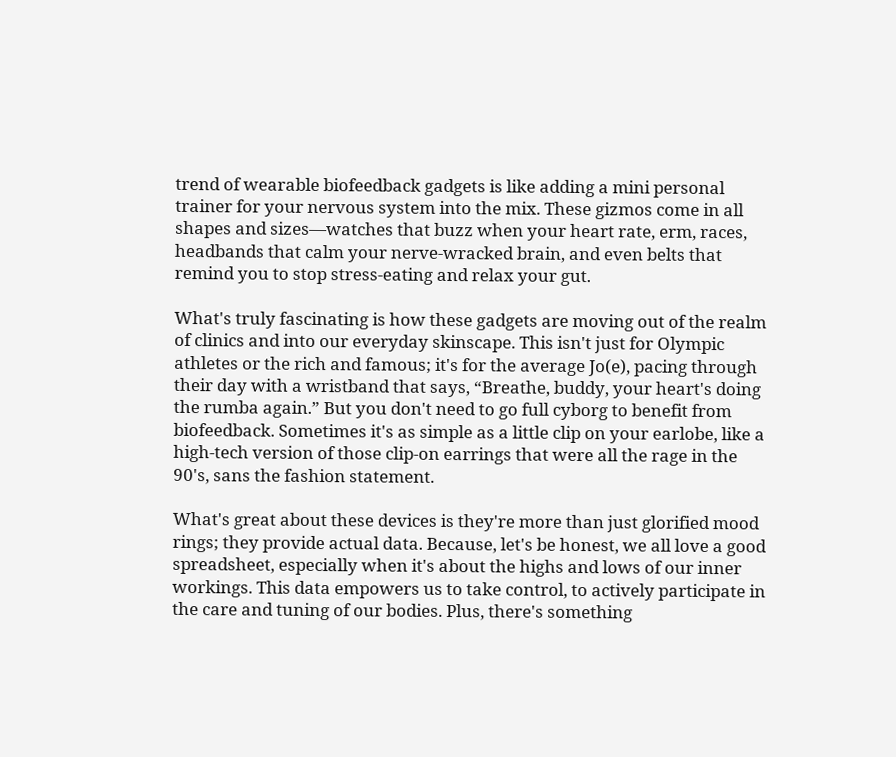trend of wearable biofeedback gadgets is like adding a mini personal trainer for your nervous system into the mix. These gizmos come in all shapes and sizes—watches that buzz when your heart rate, erm, races, headbands that calm your nerve-wracked brain, and even belts that remind you to stop stress-eating and relax your gut.

What's truly fascinating is how these gadgets are moving out of the realm of clinics and into our everyday skinscape. This isn't just for Olympic athletes or the rich and famous; it's for the average Jo(e), pacing through their day with a wristband that says, “Breathe, buddy, your heart's doing the rumba again.” But you don't need to go full cyborg to benefit from biofeedback. Sometimes it's as simple as a little clip on your earlobe, like a high-tech version of those clip-on earrings that were all the rage in the 90's, sans the fashion statement.

What's great about these devices is they're more than just glorified mood rings; they provide actual data. Because, let's be honest, we all love a good spreadsheet, especially when it's about the highs and lows of our inner workings. This data empowers us to take control, to actively participate in the care and tuning of our bodies. Plus, there's something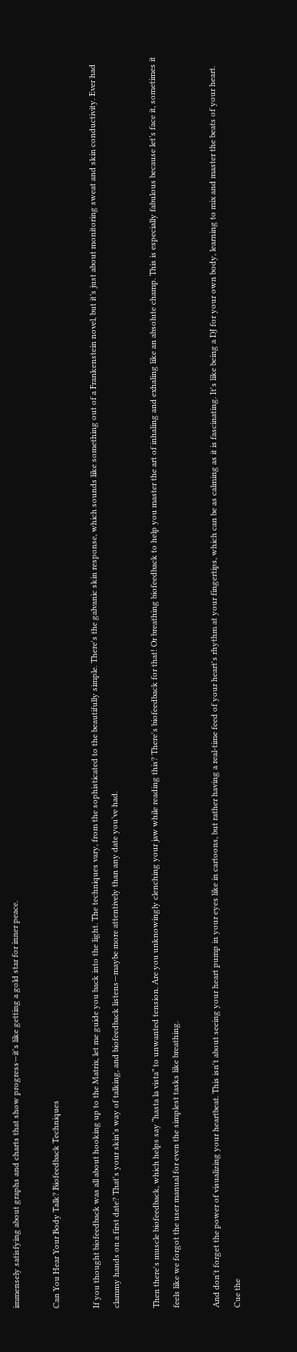immensely satisfying about graphs and charts that show progress—it's like getting a gold star for inner peace.

Can You Hear Your Body Talk? Biofeedback Techniques

If you thought biofeedback was all about hooking up to the Matrix, let me guide you back into the light. The techniques vary, from the sophisticated to the beautifully simple. There's the galvanic skin response, which sounds like something out of a Frankenstein novel, but it’s just about monitoring sweat and skin conductivity. Ever had clammy hands on a first date? That's your skin's way of talking, and biofeedback listens—maybe more attentively than any date you’ve had.

Then there's muscle biofeedback, which helps say “hasta la vista” to unwanted tension. Are you unknowingly clenching your jaw while reading this? There's biofeedback for that! Or breathing biofeedback to help you master the art of inhaling and exhaling like an absolute champ. This is especially fabulous because let’s face it, sometimes it feels like we forgot the user manual for even the simplest tasks like breathing.

And don't forget the power of visualizing your heartbeat. This isn't about seeing your heart pump in your eyes like in cartoons, but rather having a real-time feed of your heart's rhythm at your fingertips, which can be as calming as it is fascinating. It's like being a DJ for your own body, learning to mix and master the beats of your heart. Cue the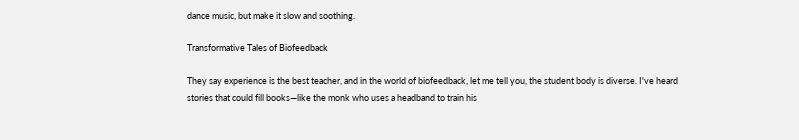dance music, but make it slow and soothing.

Transformative Tales of Biofeedback

They say experience is the best teacher, and in the world of biofeedback, let me tell you, the student body is diverse. I've heard stories that could fill books—like the monk who uses a headband to train his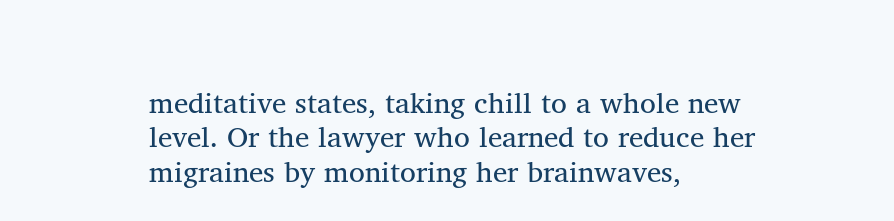meditative states, taking chill to a whole new level. Or the lawyer who learned to reduce her migraines by monitoring her brainwaves,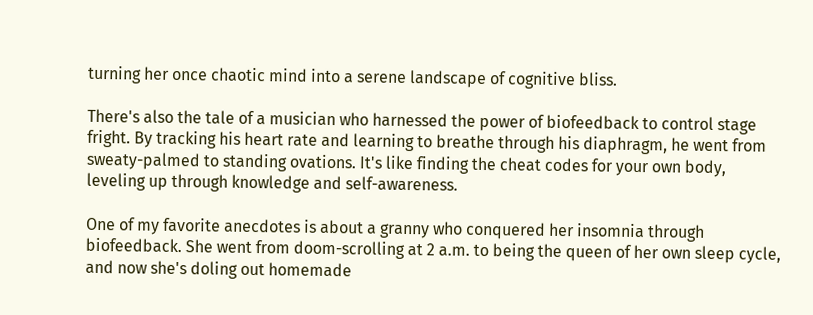turning her once chaotic mind into a serene landscape of cognitive bliss.

There's also the tale of a musician who harnessed the power of biofeedback to control stage fright. By tracking his heart rate and learning to breathe through his diaphragm, he went from sweaty-palmed to standing ovations. It's like finding the cheat codes for your own body, leveling up through knowledge and self-awareness.

One of my favorite anecdotes is about a granny who conquered her insomnia through biofeedback. She went from doom-scrolling at 2 a.m. to being the queen of her own sleep cycle, and now she's doling out homemade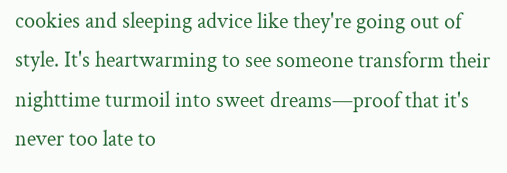cookies and sleeping advice like they're going out of style. It's heartwarming to see someone transform their nighttime turmoil into sweet dreams—proof that it's never too late to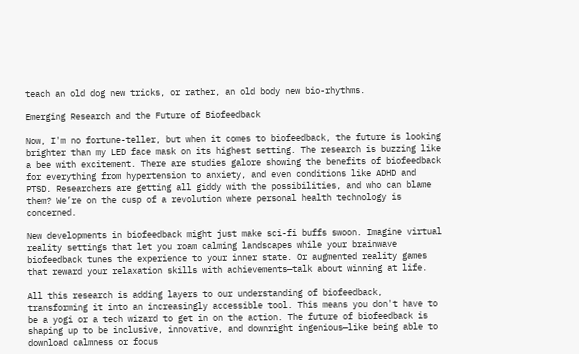teach an old dog new tricks, or rather, an old body new bio-rhythms.

Emerging Research and the Future of Biofeedback

Now, I'm no fortune-teller, but when it comes to biofeedback, the future is looking brighter than my LED face mask on its highest setting. The research is buzzing like a bee with excitement. There are studies galore showing the benefits of biofeedback for everything from hypertension to anxiety, and even conditions like ADHD and PTSD. Researchers are getting all giddy with the possibilities, and who can blame them? We’re on the cusp of a revolution where personal health technology is concerned.

New developments in biofeedback might just make sci-fi buffs swoon. Imagine virtual reality settings that let you roam calming landscapes while your brainwave biofeedback tunes the experience to your inner state. Or augmented reality games that reward your relaxation skills with achievements—talk about winning at life.

All this research is adding layers to our understanding of biofeedback, transforming it into an increasingly accessible tool. This means you don't have to be a yogi or a tech wizard to get in on the action. The future of biofeedback is shaping up to be inclusive, innovative, and downright ingenious—like being able to download calmness or focus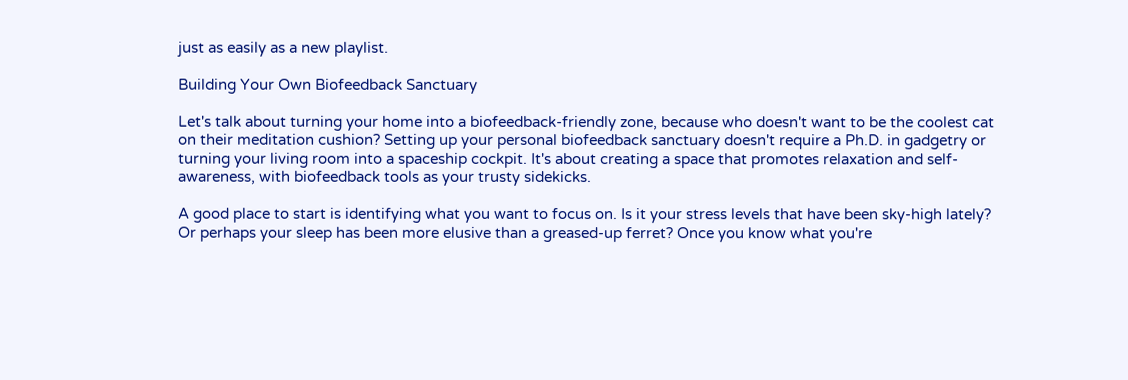just as easily as a new playlist.

Building Your Own Biofeedback Sanctuary

Let's talk about turning your home into a biofeedback-friendly zone, because who doesn't want to be the coolest cat on their meditation cushion? Setting up your personal biofeedback sanctuary doesn't require a Ph.D. in gadgetry or turning your living room into a spaceship cockpit. It's about creating a space that promotes relaxation and self-awareness, with biofeedback tools as your trusty sidekicks.

A good place to start is identifying what you want to focus on. Is it your stress levels that have been sky-high lately? Or perhaps your sleep has been more elusive than a greased-up ferret? Once you know what you're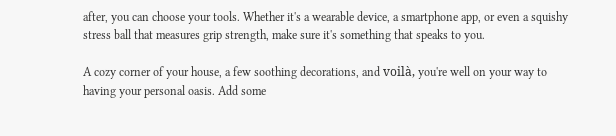after, you can choose your tools. Whether it's a wearable device, a smartphone app, or even a squishy stress ball that measures grip strength, make sure it's something that speaks to you.

A cozy corner of your house, a few soothing decorations, and voilà, you're well on your way to having your personal oasis. Add some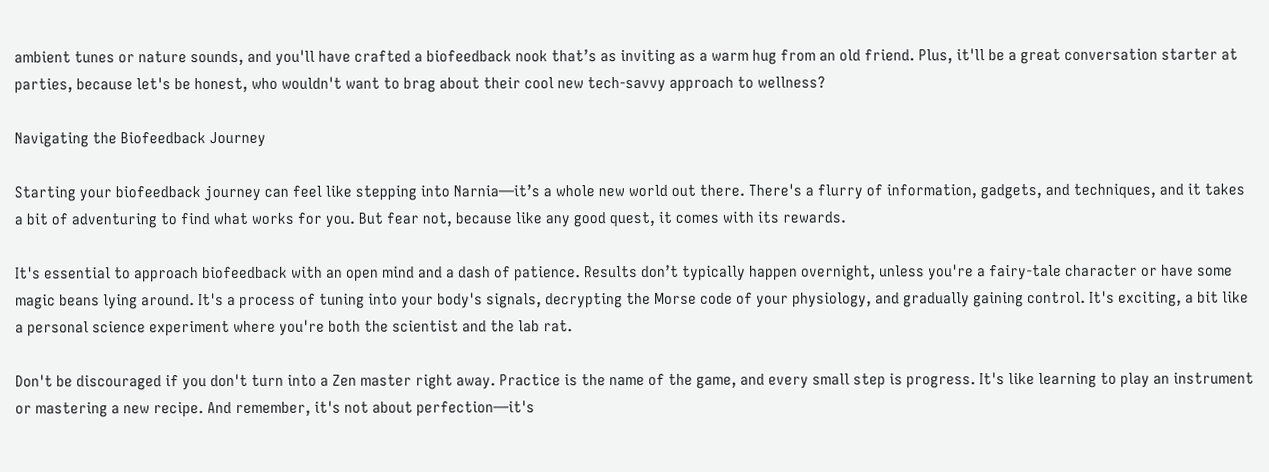ambient tunes or nature sounds, and you'll have crafted a biofeedback nook that’s as inviting as a warm hug from an old friend. Plus, it'll be a great conversation starter at parties, because let's be honest, who wouldn't want to brag about their cool new tech-savvy approach to wellness?

Navigating the Biofeedback Journey

Starting your biofeedback journey can feel like stepping into Narnia—it’s a whole new world out there. There's a flurry of information, gadgets, and techniques, and it takes a bit of adventuring to find what works for you. But fear not, because like any good quest, it comes with its rewards.

It's essential to approach biofeedback with an open mind and a dash of patience. Results don’t typically happen overnight, unless you're a fairy-tale character or have some magic beans lying around. It's a process of tuning into your body's signals, decrypting the Morse code of your physiology, and gradually gaining control. It's exciting, a bit like a personal science experiment where you're both the scientist and the lab rat.

Don't be discouraged if you don't turn into a Zen master right away. Practice is the name of the game, and every small step is progress. It's like learning to play an instrument or mastering a new recipe. And remember, it's not about perfection—it's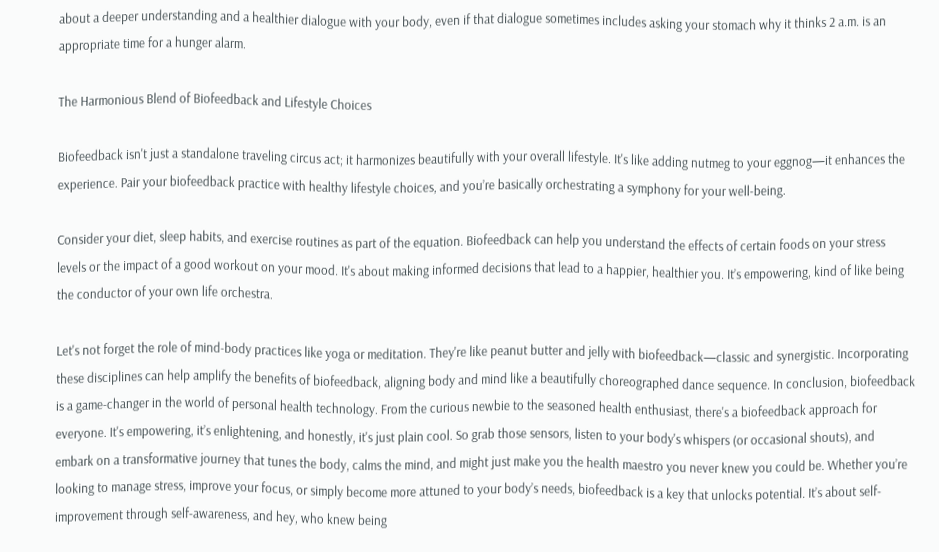about a deeper understanding and a healthier dialogue with your body, even if that dialogue sometimes includes asking your stomach why it thinks 2 a.m. is an appropriate time for a hunger alarm.

The Harmonious Blend of Biofeedback and Lifestyle Choices

Biofeedback isn't just a standalone traveling circus act; it harmonizes beautifully with your overall lifestyle. It's like adding nutmeg to your eggnog—it enhances the experience. Pair your biofeedback practice with healthy lifestyle choices, and you’re basically orchestrating a symphony for your well-being.

Consider your diet, sleep habits, and exercise routines as part of the equation. Biofeedback can help you understand the effects of certain foods on your stress levels or the impact of a good workout on your mood. It's about making informed decisions that lead to a happier, healthier you. It’s empowering, kind of like being the conductor of your own life orchestra.

Let's not forget the role of mind-body practices like yoga or meditation. They're like peanut butter and jelly with biofeedback—classic and synergistic. Incorporating these disciplines can help amplify the benefits of biofeedback, aligning body and mind like a beautifully choreographed dance sequence. In conclusion, biofeedback is a game-changer in the world of personal health technology. From the curious newbie to the seasoned health enthusiast, there's a biofeedback approach for everyone. It's empowering, it’s enlightening, and honestly, it's just plain cool. So grab those sensors, listen to your body's whispers (or occasional shouts), and embark on a transformative journey that tunes the body, calms the mind, and might just make you the health maestro you never knew you could be. Whether you’re looking to manage stress, improve your focus, or simply become more attuned to your body’s needs, biofeedback is a key that unlocks potential. It’s about self-improvement through self-awareness, and hey, who knew being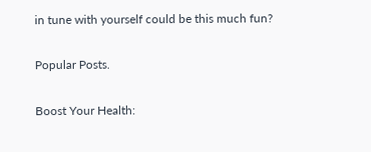in tune with yourself could be this much fun?

Popular Posts.

Boost Your Health: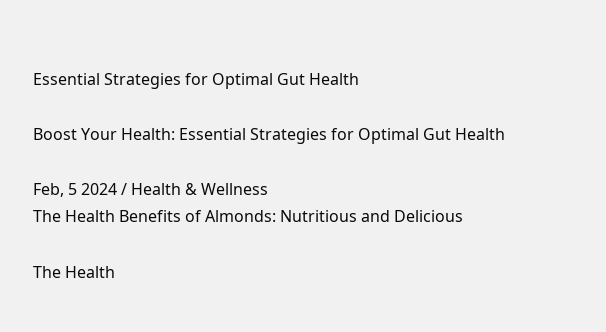Essential Strategies for Optimal Gut Health

Boost Your Health: Essential Strategies for Optimal Gut Health

Feb, 5 2024 / Health & Wellness
The Health Benefits of Almonds: Nutritious and Delicious

The Health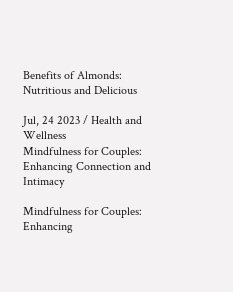Benefits of Almonds: Nutritious and Delicious

Jul, 24 2023 / Health and Wellness
Mindfulness for Couples: Enhancing Connection and Intimacy

Mindfulness for Couples: Enhancing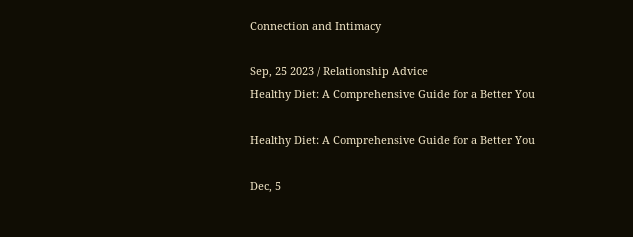Connection and Intimacy

Sep, 25 2023 / Relationship Advice
Healthy Diet: A Comprehensive Guide for a Better You

Healthy Diet: A Comprehensive Guide for a Better You

Dec, 5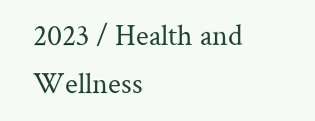2023 / Health and Wellness